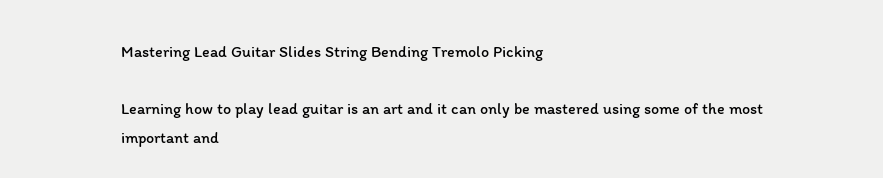Mastering Lead Guitar Slides String Bending Tremolo Picking

Learning how to play lead guitar is an art and it can only be mastered using some of the most important and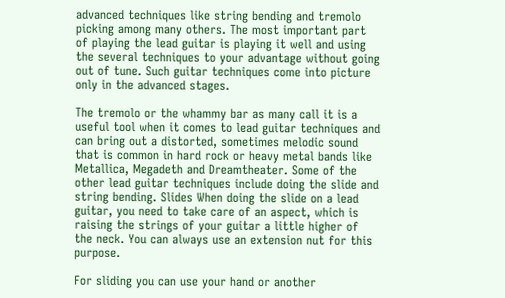advanced techniques like string bending and tremolo picking among many others. The most important part of playing the lead guitar is playing it well and using the several techniques to your advantage without going out of tune. Such guitar techniques come into picture only in the advanced stages.

The tremolo or the whammy bar as many call it is a useful tool when it comes to lead guitar techniques and can bring out a distorted, sometimes melodic sound that is common in hard rock or heavy metal bands like Metallica, Megadeth and Dreamtheater. Some of the other lead guitar techniques include doing the slide and string bending. Slides When doing the slide on a lead guitar, you need to take care of an aspect, which is raising the strings of your guitar a little higher of the neck. You can always use an extension nut for this purpose.

For sliding you can use your hand or another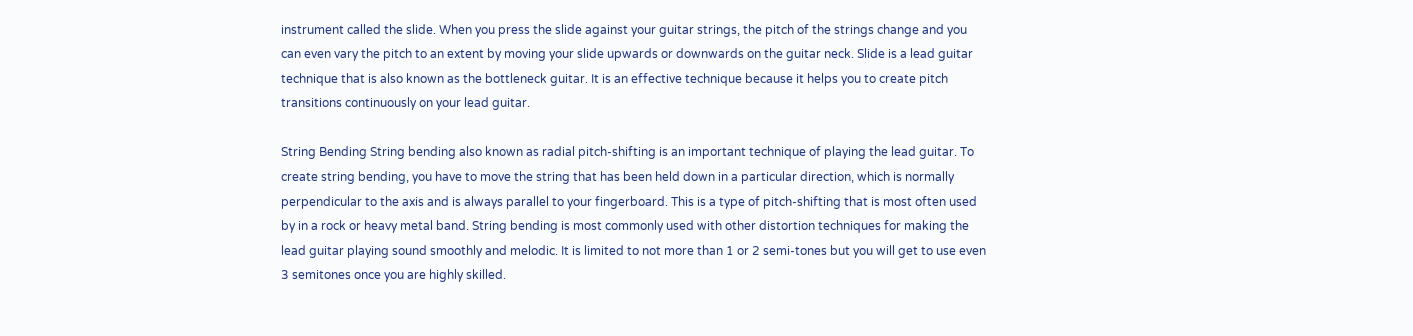instrument called the slide. When you press the slide against your guitar strings, the pitch of the strings change and you can even vary the pitch to an extent by moving your slide upwards or downwards on the guitar neck. Slide is a lead guitar technique that is also known as the bottleneck guitar. It is an effective technique because it helps you to create pitch transitions continuously on your lead guitar.

String Bending String bending also known as radial pitch-shifting is an important technique of playing the lead guitar. To create string bending, you have to move the string that has been held down in a particular direction, which is normally perpendicular to the axis and is always parallel to your fingerboard. This is a type of pitch-shifting that is most often used by in a rock or heavy metal band. String bending is most commonly used with other distortion techniques for making the lead guitar playing sound smoothly and melodic. It is limited to not more than 1 or 2 semi-tones but you will get to use even 3 semitones once you are highly skilled.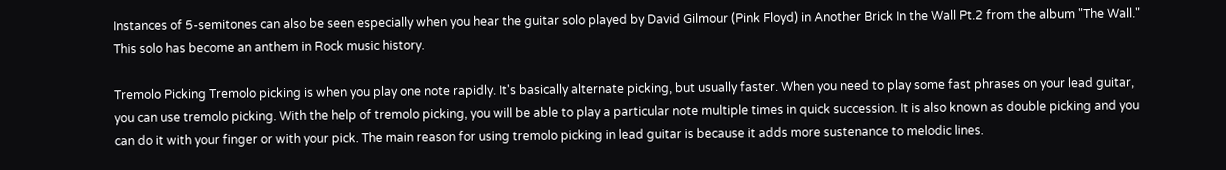Instances of 5-semitones can also be seen especially when you hear the guitar solo played by David Gilmour (Pink Floyd) in Another Brick In the Wall Pt.2 from the album "The Wall." This solo has become an anthem in Rock music history.

Tremolo Picking Tremolo picking is when you play one note rapidly. It's basically alternate picking, but usually faster. When you need to play some fast phrases on your lead guitar, you can use tremolo picking. With the help of tremolo picking, you will be able to play a particular note multiple times in quick succession. It is also known as double picking and you can do it with your finger or with your pick. The main reason for using tremolo picking in lead guitar is because it adds more sustenance to melodic lines.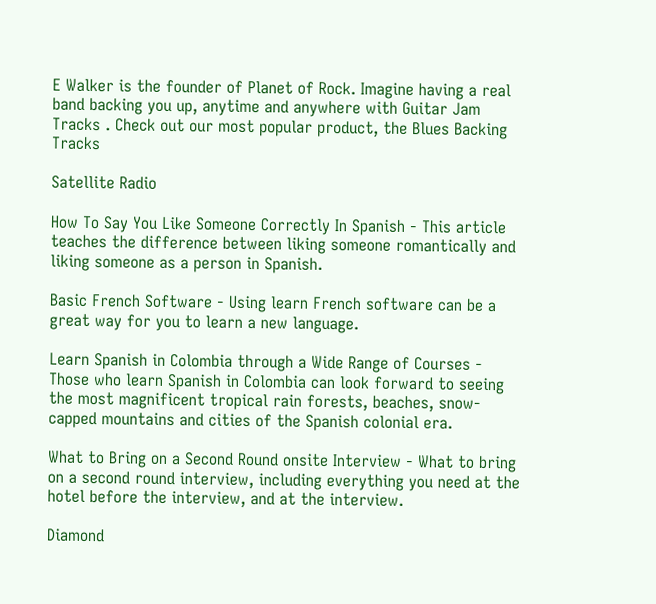E Walker is the founder of Planet of Rock. Imagine having a real band backing you up, anytime and anywhere with Guitar Jam Tracks . Check out our most popular product, the Blues Backing Tracks

Satellite Radio

How To Say You Like Someone Correctly In Spanish - This article teaches the difference between liking someone romantically and liking someone as a person in Spanish.

Basic French Software - Using learn French software can be a great way for you to learn a new language.

Learn Spanish in Colombia through a Wide Range of Courses - Those who learn Spanish in Colombia can look forward to seeing the most magnificent tropical rain forests, beaches, snow-capped mountains and cities of the Spanish colonial era.

What to Bring on a Second Round onsite Interview - What to bring on a second round interview, including everything you need at the hotel before the interview, and at the interview.

Diamond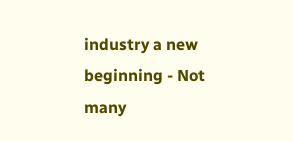industry a new beginning - Not many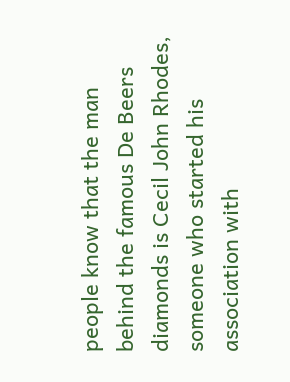people know that the man behind the famous De Beers diamonds is Cecil John Rhodes, someone who started his association with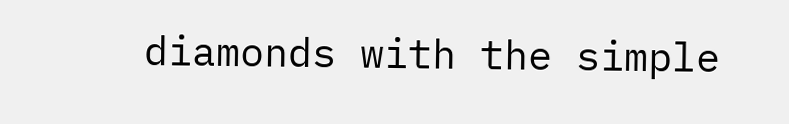diamonds with the simple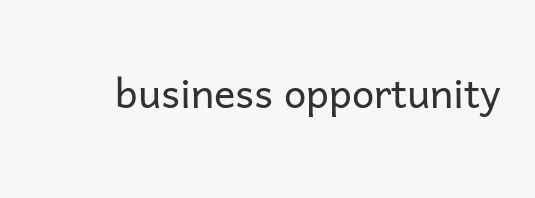business opportunity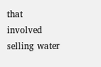that involved selling water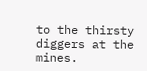to the thirsty diggers at the mines.